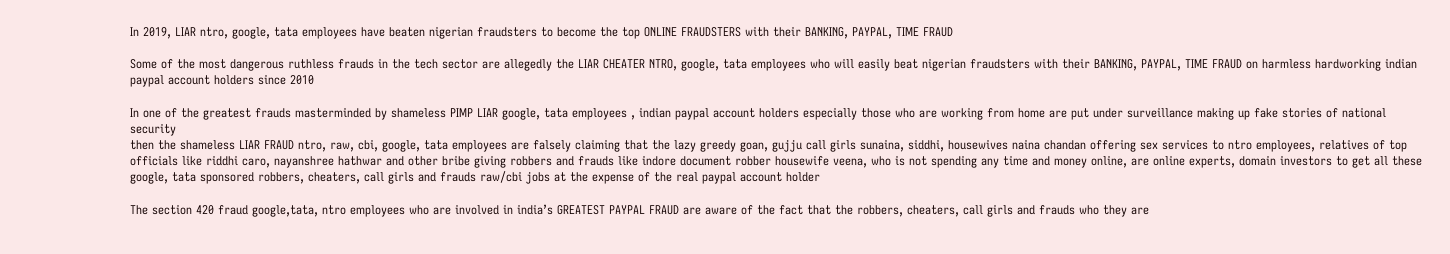In 2019, LIAR ntro, google, tata employees have beaten nigerian fraudsters to become the top ONLINE FRAUDSTERS with their BANKING, PAYPAL, TIME FRAUD

Some of the most dangerous ruthless frauds in the tech sector are allegedly the LIAR CHEATER NTRO, google, tata employees who will easily beat nigerian fraudsters with their BANKING, PAYPAL, TIME FRAUD on harmless hardworking indian paypal account holders since 2010

In one of the greatest frauds masterminded by shameless PIMP LIAR google, tata employees , indian paypal account holders especially those who are working from home are put under surveillance making up fake stories of national security
then the shameless LIAR FRAUD ntro, raw, cbi, google, tata employees are falsely claiming that the lazy greedy goan, gujju call girls sunaina, siddhi, housewives naina chandan offering sex services to ntro employees, relatives of top officials like riddhi caro, nayanshree hathwar and other bribe giving robbers and frauds like indore document robber housewife veena, who is not spending any time and money online, are online experts, domain investors to get all these google, tata sponsored robbers, cheaters, call girls and frauds raw/cbi jobs at the expense of the real paypal account holder

The section 420 fraud google,tata, ntro employees who are involved in india’s GREATEST PAYPAL FRAUD are aware of the fact that the robbers, cheaters, call girls and frauds who they are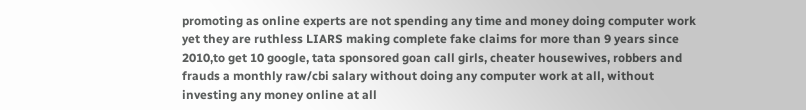promoting as online experts are not spending any time and money doing computer work yet they are ruthless LIARS making complete fake claims for more than 9 years since 2010,to get 10 google, tata sponsored goan call girls, cheater housewives, robbers and frauds a monthly raw/cbi salary without doing any computer work at all, without investing any money online at all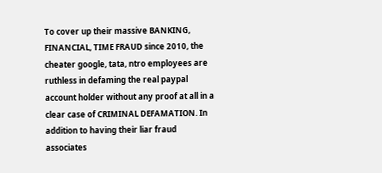To cover up their massive BANKING, FINANCIAL, TIME FRAUD since 2010, the cheater google, tata, ntro employees are ruthless in defaming the real paypal account holder without any proof at all in a clear case of CRIMINAL DEFAMATION. In addition to having their liar fraud associates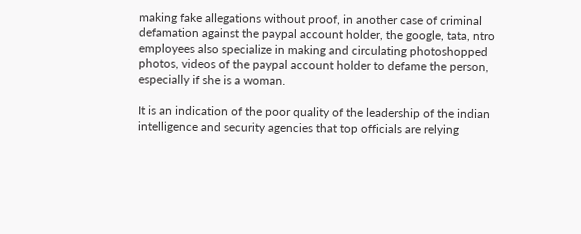making fake allegations without proof, in another case of criminal defamation against the paypal account holder, the google, tata, ntro employees also specialize in making and circulating photoshopped photos, videos of the paypal account holder to defame the person, especially if she is a woman.

It is an indication of the poor quality of the leadership of the indian intelligence and security agencies that top officials are relying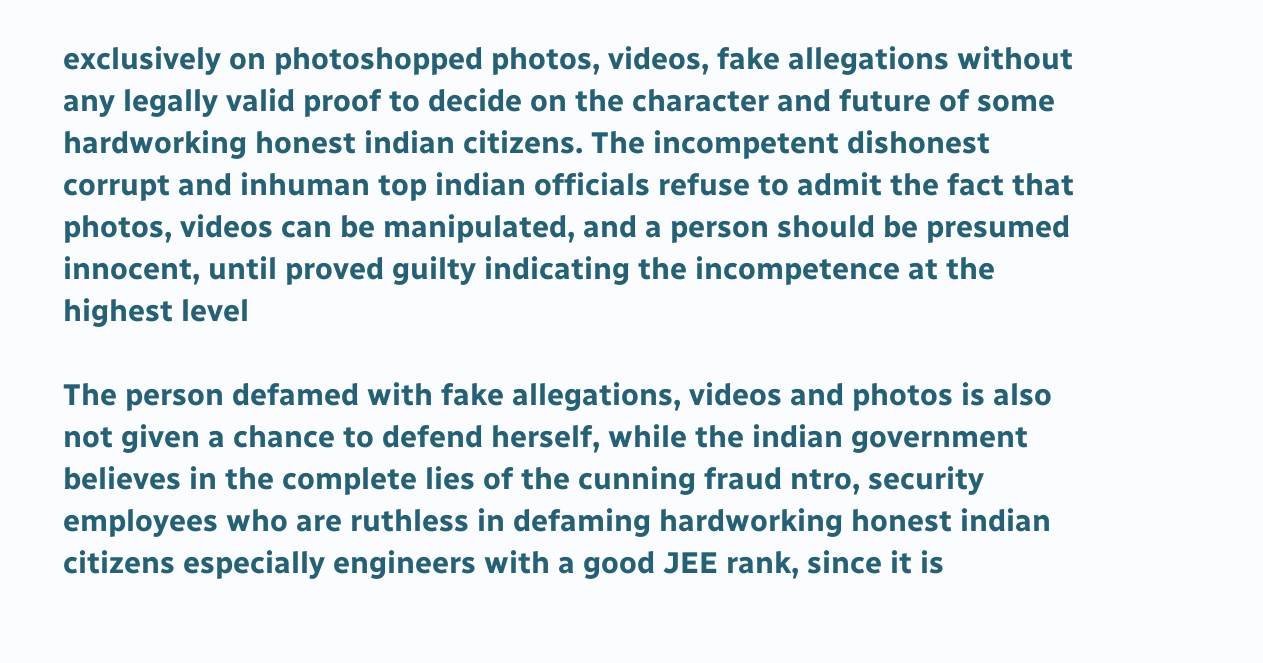exclusively on photoshopped photos, videos, fake allegations without any legally valid proof to decide on the character and future of some hardworking honest indian citizens. The incompetent dishonest corrupt and inhuman top indian officials refuse to admit the fact that photos, videos can be manipulated, and a person should be presumed innocent, until proved guilty indicating the incompetence at the highest level

The person defamed with fake allegations, videos and photos is also not given a chance to defend herself, while the indian government believes in the complete lies of the cunning fraud ntro, security employees who are ruthless in defaming hardworking honest indian citizens especially engineers with a good JEE rank, since it is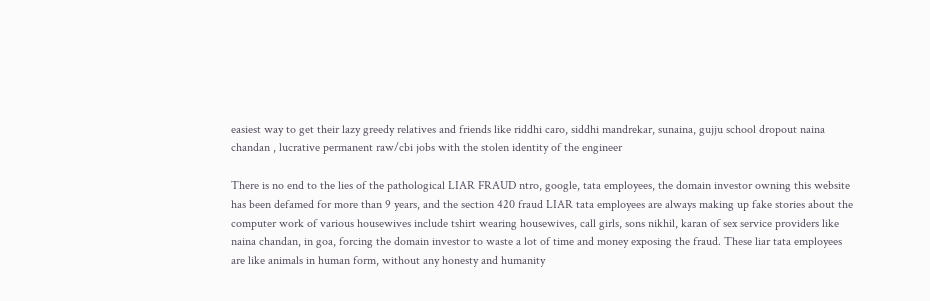easiest way to get their lazy greedy relatives and friends like riddhi caro, siddhi mandrekar, sunaina, gujju school dropout naina chandan , lucrative permanent raw/cbi jobs with the stolen identity of the engineer

There is no end to the lies of the pathological LIAR FRAUD ntro, google, tata employees, the domain investor owning this website has been defamed for more than 9 years, and the section 420 fraud LIAR tata employees are always making up fake stories about the computer work of various housewives include tshirt wearing housewives, call girls, sons nikhil, karan of sex service providers like naina chandan, in goa, forcing the domain investor to waste a lot of time and money exposing the fraud. These liar tata employees are like animals in human form, without any honesty and humanity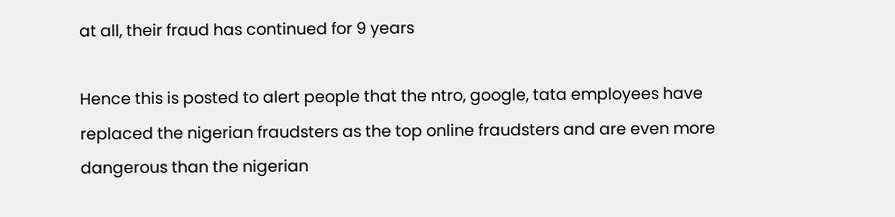at all, their fraud has continued for 9 years

Hence this is posted to alert people that the ntro, google, tata employees have replaced the nigerian fraudsters as the top online fraudsters and are even more dangerous than the nigerian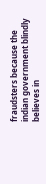fraudsters because the indian government blindly believes in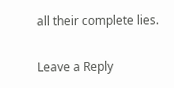all their complete lies.

Leave a Reply